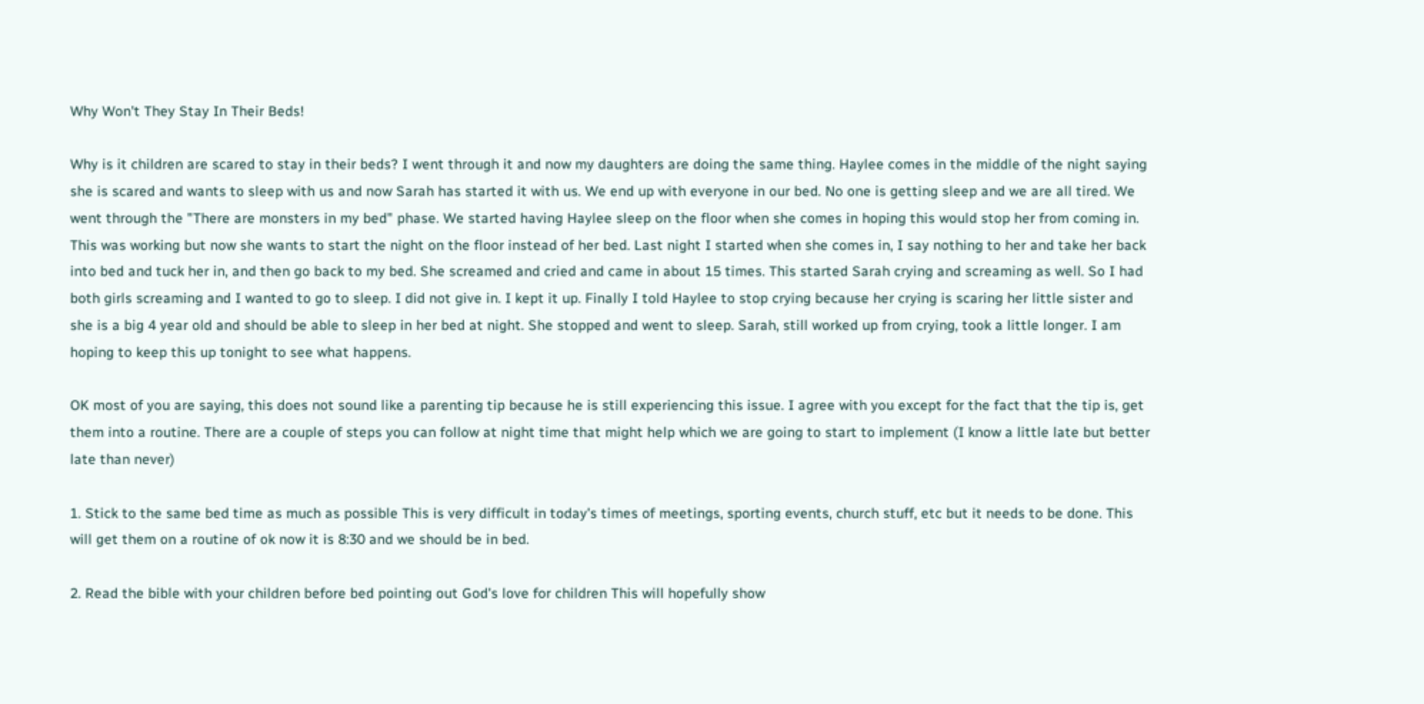Why Won't They Stay In Their Beds!

Why is it children are scared to stay in their beds? I went through it and now my daughters are doing the same thing. Haylee comes in the middle of the night saying she is scared and wants to sleep with us and now Sarah has started it with us. We end up with everyone in our bed. No one is getting sleep and we are all tired. We went through the "There are monsters in my bed" phase. We started having Haylee sleep on the floor when she comes in hoping this would stop her from coming in. This was working but now she wants to start the night on the floor instead of her bed. Last night I started when she comes in, I say nothing to her and take her back into bed and tuck her in, and then go back to my bed. She screamed and cried and came in about 15 times. This started Sarah crying and screaming as well. So I had both girls screaming and I wanted to go to sleep. I did not give in. I kept it up. Finally I told Haylee to stop crying because her crying is scaring her little sister and she is a big 4 year old and should be able to sleep in her bed at night. She stopped and went to sleep. Sarah, still worked up from crying, took a little longer. I am hoping to keep this up tonight to see what happens.

OK most of you are saying, this does not sound like a parenting tip because he is still experiencing this issue. I agree with you except for the fact that the tip is, get them into a routine. There are a couple of steps you can follow at night time that might help which we are going to start to implement (I know a little late but better late than never)

1. Stick to the same bed time as much as possible This is very difficult in today's times of meetings, sporting events, church stuff, etc but it needs to be done. This will get them on a routine of ok now it is 8:30 and we should be in bed.

2. Read the bible with your children before bed pointing out God's love for children This will hopefully show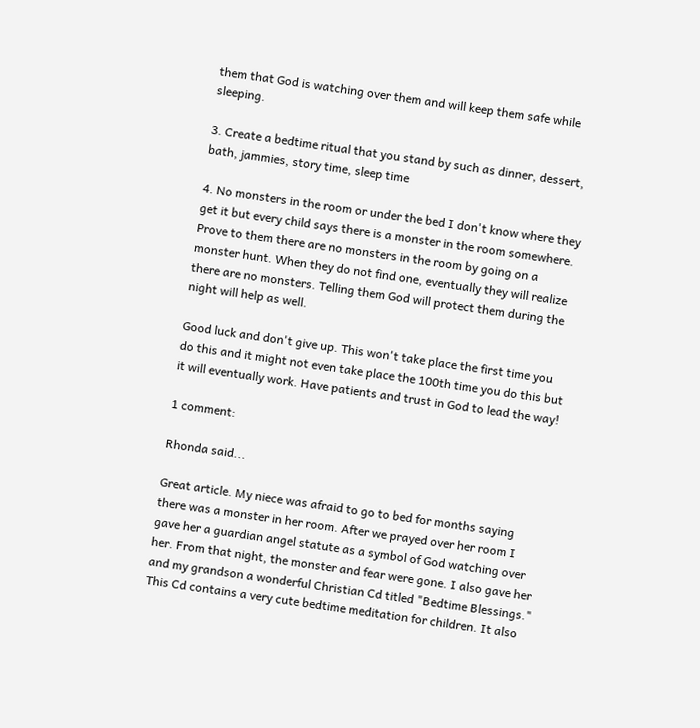them that God is watching over them and will keep them safe while sleeping.

3. Create a bedtime ritual that you stand by such as dinner, dessert, bath, jammies, story time, sleep time

4. No monsters in the room or under the bed I don't know where they get it but every child says there is a monster in the room somewhere. Prove to them there are no monsters in the room by going on a monster hunt. When they do not find one, eventually they will realize there are no monsters. Telling them God will protect them during the night will help as well.

Good luck and don't give up. This won't take place the first time you do this and it might not even take place the 100th time you do this but it will eventually work. Have patients and trust in God to lead the way!

1 comment:

Rhonda said...

Great article. My niece was afraid to go to bed for months saying there was a monster in her room. After we prayed over her room I gave her a guardian angel statute as a symbol of God watching over her. From that night, the monster and fear were gone. I also gave her and my grandson a wonderful Christian Cd titled "Bedtime Blessings." This Cd contains a very cute bedtime meditation for children. It also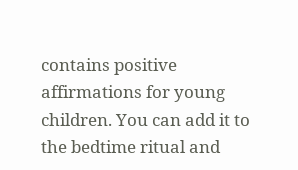contains positive affirmations for young children. You can add it to the bedtime ritual and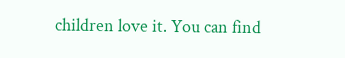children love it. You can find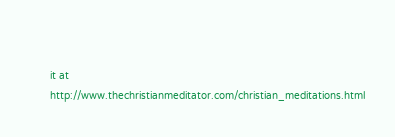it at http://www.thechristianmeditator.com/christian_meditations.html